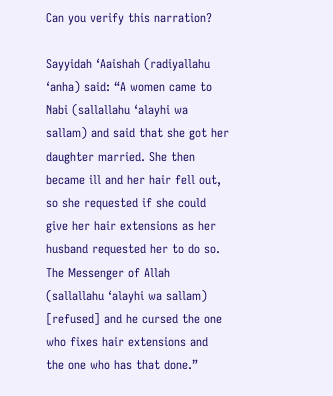Can you verify this narration?

Sayyidah ‘Aaishah (radiyallahu ‘anha) said: “A women came to Nabi (sallallahu ‘alayhi wa sallam) and said that she got her daughter married. She then became ill and her hair fell out, so she requested if she could give her hair extensions as her husband requested her to do so. The Messenger of Allah (sallallahu ‘alayhi wa sallam) [refused] and he cursed the one who fixes hair extensions and the one who has that done.”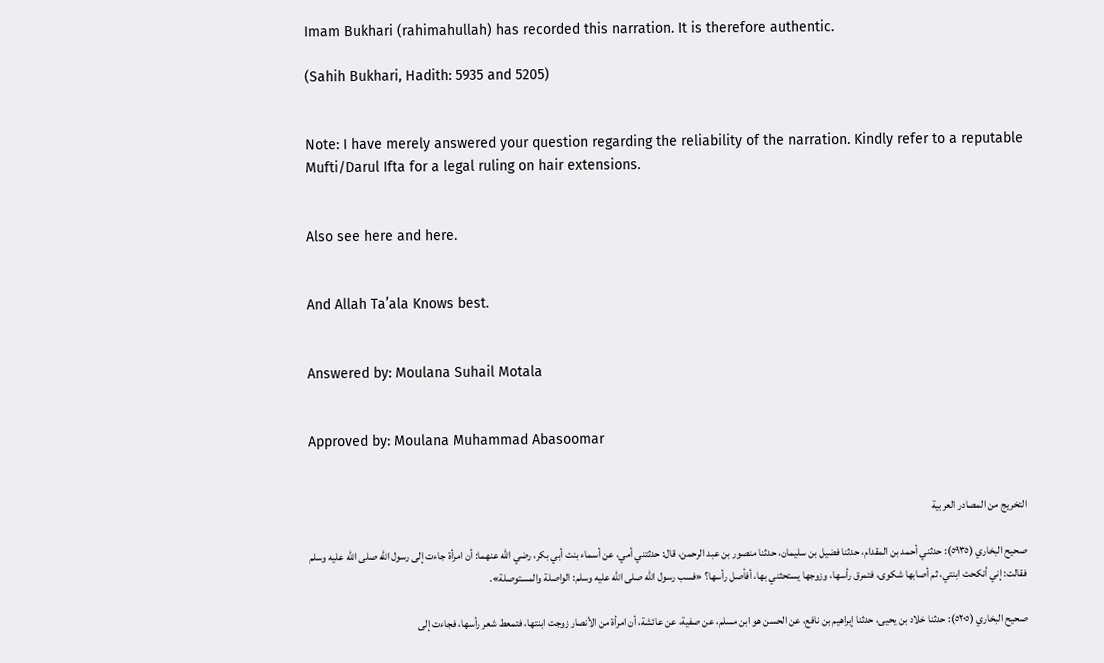Imam Bukhari (rahimahullah) has recorded this narration. It is therefore authentic.

(Sahih Bukhari, Hadith: 5935 and 5205)


Note: I have merely answered your question regarding the reliability of the narration. Kindly refer to a reputable Mufti/Darul Ifta for a legal ruling on hair extensions.


Also see here and here.


And Allah Ta’ala Knows best.


Answered by: Moulana Suhail Motala


Approved by: Moulana Muhammad Abasoomar


التخريج من المصادر العربية

صحيح البخاري (٥٩٣٥): حدثني أحمد بن المقدام، حدثنا فضيل بن سليمان، حدثنا منصور بن عبد الرحمن، قال: حدثتني أمي، عن أسماء بنت أبي بكر، رضي الله عنهما: أن امرأة جاءت إلى رسول الله صلى الله عليه وسلم فقالت: إني أنكحت ابنتي، ثم أصابها شكوى، فتمرق رأسها، وزوجها يستحثني بها، أفأصل رأسها؟ «فسب رسول الله صلى الله عليه وسلم: الواصلة والمستوصلة».

صحيح البخاري (٥٢٠٥): حدثنا خلاد بن يحيى، حدثنا إبراهيم بن نافع، عن الحسن هو ابن مسلم، عن صفية، عن عائشة، أن امرأة من الأنصار زوجت ابنتها، فتمعط شعر رأسها، فجاءت إلى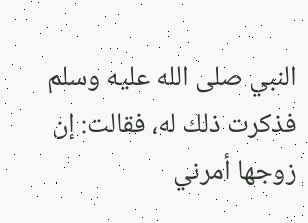النبي صلى الله عليه وسلم  فذكرت ذلك له، فقالت: إن زوجها أمرني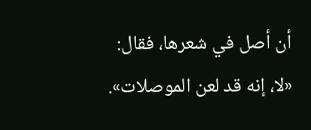أن أصل في شعرها، فقال: «لا، إنه قد لعن الموصلات».